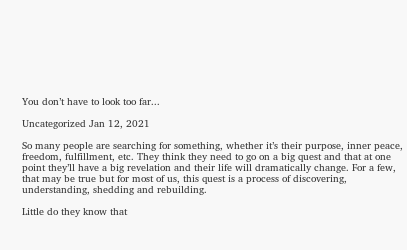You don’t have to look too far...

Uncategorized Jan 12, 2021

So many people are searching for something, whether it’s their purpose, inner peace, freedom, fulfillment, etc. They think they need to go on a big quest and that at one point they’ll have a big revelation and their life will dramatically change. For a few, that may be true but for most of us, this quest is a process of discovering, understanding, shedding and rebuilding.

Little do they know that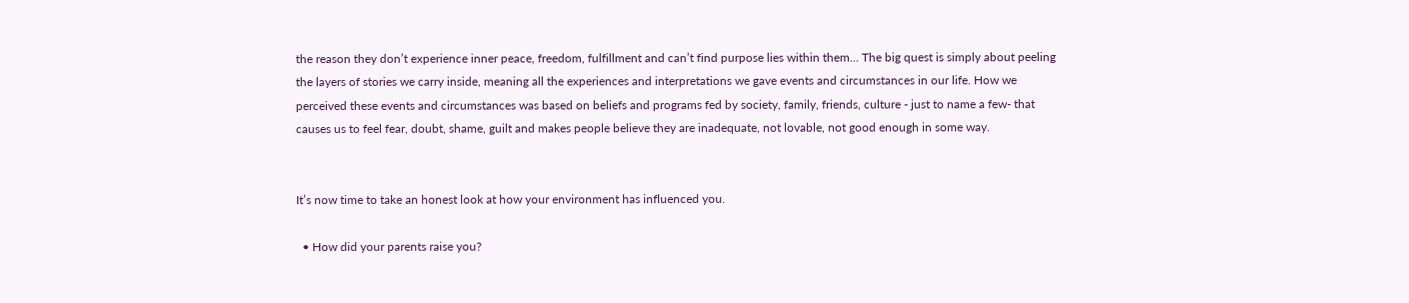the reason they don’t experience inner peace, freedom, fulfillment and can’t find purpose lies within them… The big quest is simply about peeling the layers of stories we carry inside, meaning all the experiences and interpretations we gave events and circumstances in our life. How we perceived these events and circumstances was based on beliefs and programs fed by society, family, friends, culture - just to name a few- that causes us to feel fear, doubt, shame, guilt and makes people believe they are inadequate, not lovable, not good enough in some way.


It’s now time to take an honest look at how your environment has influenced you.

  • How did your parents raise you?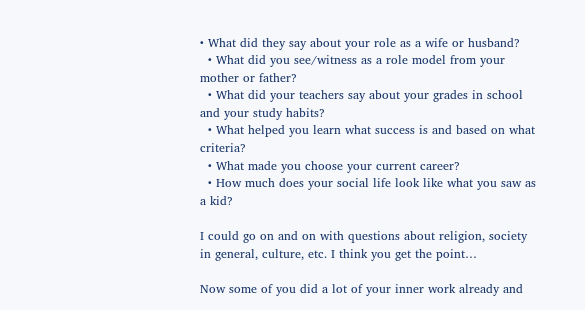• What did they say about your role as a wife or husband?
  • What did you see/witness as a role model from your mother or father?
  • What did your teachers say about your grades in school and your study habits?
  • What helped you learn what success is and based on what criteria?
  • What made you choose your current career?
  • How much does your social life look like what you saw as a kid?

I could go on and on with questions about religion, society in general, culture, etc. I think you get the point…

Now some of you did a lot of your inner work already and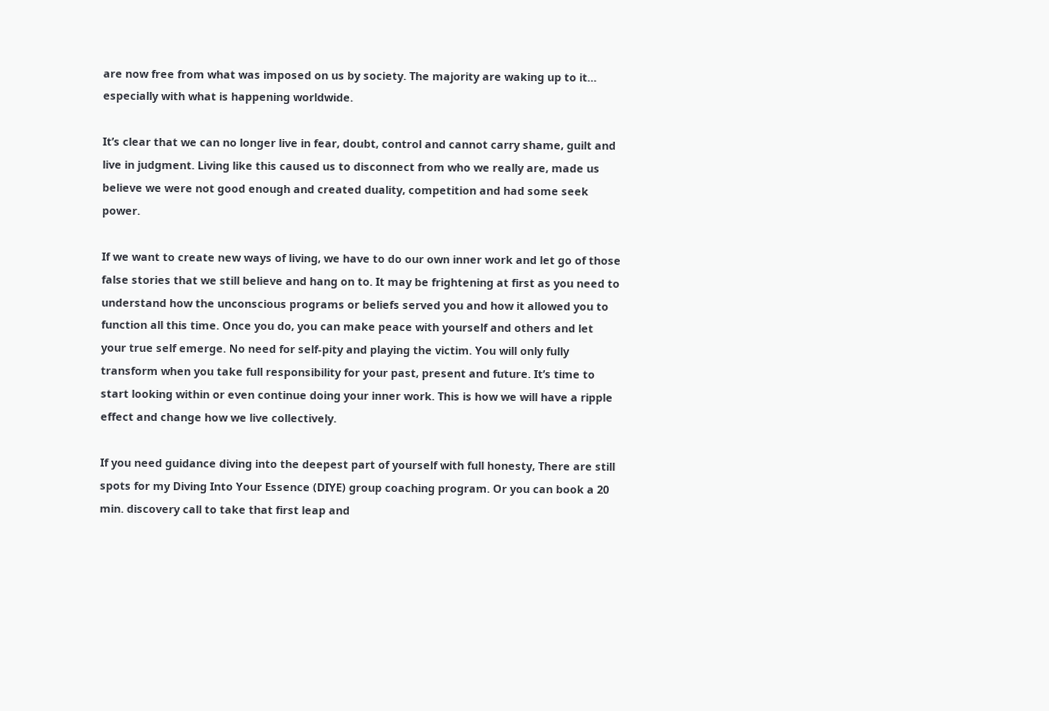are now free from what was imposed on us by society. The majority are waking up to it… especially with what is happening worldwide.

It’s clear that we can no longer live in fear, doubt, control and cannot carry shame, guilt and live in judgment. Living like this caused us to disconnect from who we really are, made us believe we were not good enough and created duality, competition and had some seek power.

If we want to create new ways of living, we have to do our own inner work and let go of those false stories that we still believe and hang on to. It may be frightening at first as you need to understand how the unconscious programs or beliefs served you and how it allowed you to function all this time. Once you do, you can make peace with yourself and others and let your true self emerge. No need for self-pity and playing the victim. You will only fully transform when you take full responsibility for your past, present and future. It’s time to start looking within or even continue doing your inner work. This is how we will have a ripple effect and change how we live collectively.

If you need guidance diving into the deepest part of yourself with full honesty, There are still spots for my Diving Into Your Essence (DIYE) group coaching program. Or you can book a 20 min. discovery call to take that first leap and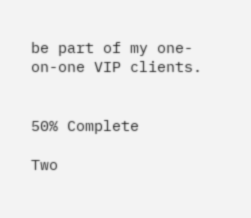be part of my one-on-one VIP clients.


50% Complete

Two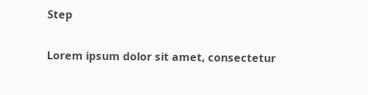Step

Lorem ipsum dolor sit amet, consectetur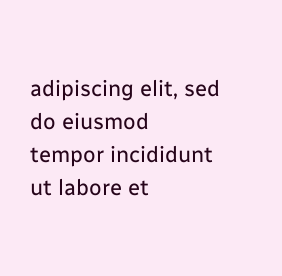adipiscing elit, sed do eiusmod tempor incididunt ut labore et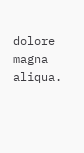dolore magna aliqua.